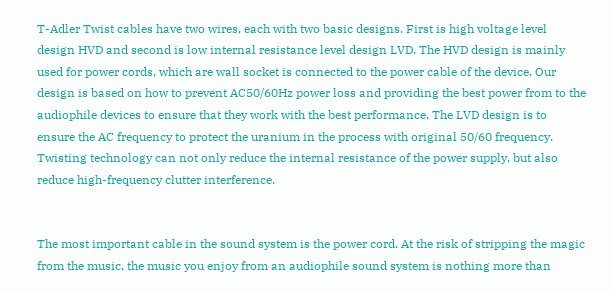T-Adler Twist cables have two wires, each with two basic designs. First is high voltage level design HVD and second is low internal resistance level design LVD. The HVD design is mainly used for power cords, which are wall socket is connected to the power cable of the device. Our design is based on how to prevent AC50/60Hz power loss and providing the best power from to the audiophile devices to ensure that they work with the best performance. The LVD design is to ensure the AC frequency to protect the uranium in the process with original 50/60 frequency. Twisting technology can not only reduce the internal resistance of the power supply, but also reduce high-frequency clutter interference.


The most important cable in the sound system is the power cord. At the risk of stripping the magic from the music, the music you enjoy from an audiophile sound system is nothing more than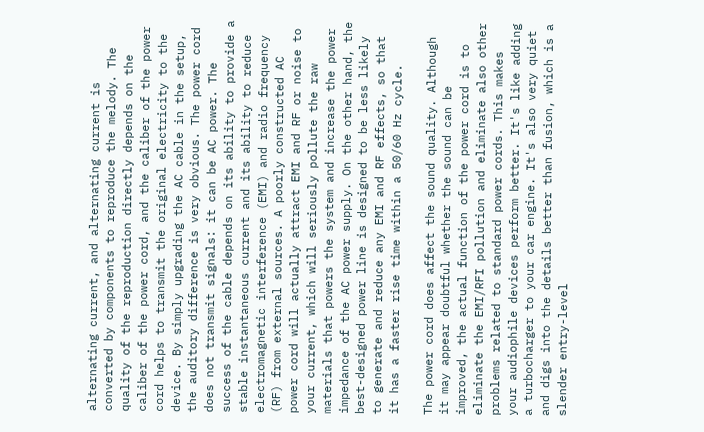alternating current, and alternating current is converted by components to reproduce the melody. The quality of the reproduction directly depends on the caliber of the power cord, and the caliber of the power cord helps to transmit the original electricity to the device. By simply upgrading the AC cable in the setup, the auditory difference is very obvious. The power cord does not transmit signals: it can be AC power. The success of the cable depends on its ability to provide a stable instantaneous current and its ability to reduce electromagnetic interference (EMI) and radio frequency (RF) from external sources. A poorly constructed AC power cord will actually attract EMI and RF or noise to your current, which will seriously pollute the raw materials that powers the system and increase the power impedance of the AC power supply. On the other hand, the best-designed power line is designed to be less likely to generate and reduce any EMI and RF effects, so that it has a faster rise time within a 50/60 Hz cycle.

The power cord does affect the sound quality. Although it may appear doubtful whether the sound can be improved, the actual function of the power cord is to eliminate the EMI/RFI pollution and eliminate also other problems related to standard power cords. This makes your audiophile devices perform better. It's like adding a turbocharger to your car engine. It's also very quiet and digs into the details better than fusion, which is a slender entry-level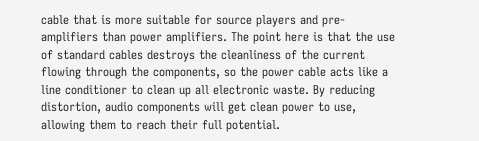cable that is more suitable for source players and pre-amplifiers than power amplifiers. The point here is that the use of standard cables destroys the cleanliness of the current flowing through the components, so the power cable acts like a line conditioner to clean up all electronic waste. By reducing distortion, audio components will get clean power to use, allowing them to reach their full potential.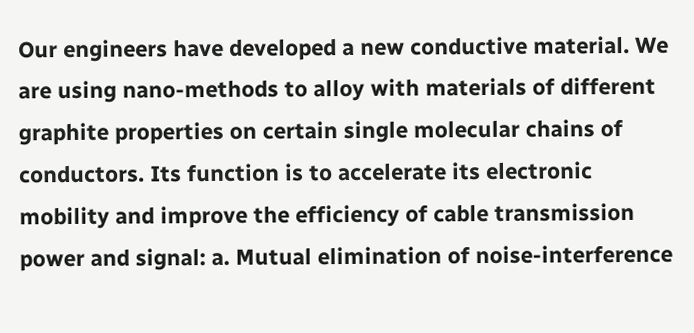Our engineers have developed a new conductive material. We are using nano-methods to alloy with materials of different graphite properties on certain single molecular chains of conductors. Its function is to accelerate its electronic mobility and improve the efficiency of cable transmission power and signal: a. Mutual elimination of noise-interference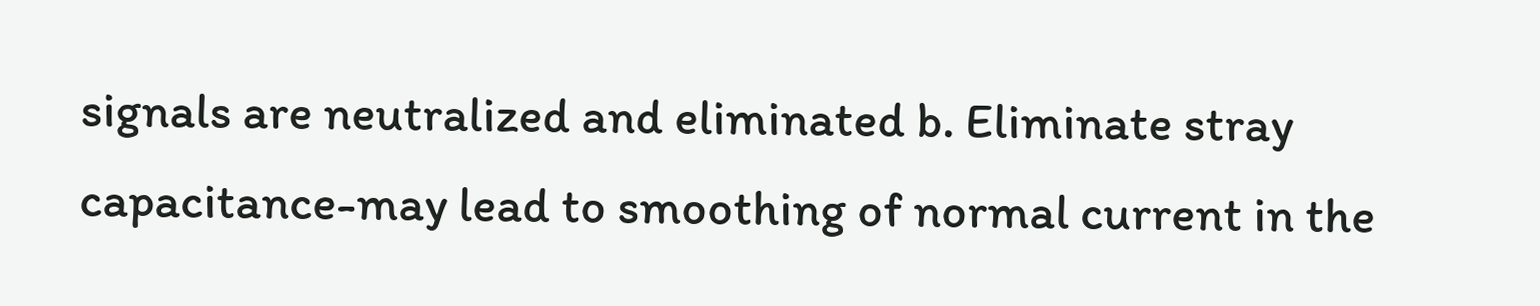signals are neutralized and eliminated b. Eliminate stray capacitance-may lead to smoothing of normal current in the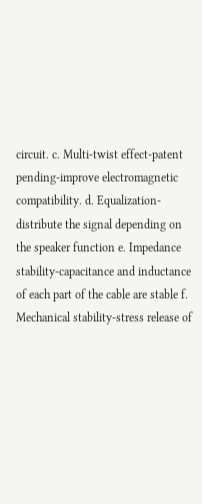circuit. c. Multi-twist effect-patent pending-improve electromagnetic compatibility. d. Equalization-distribute the signal depending on the speaker function e. Impedance stability-capacitance and inductance of each part of the cable are stable f. Mechanical stability-stress release of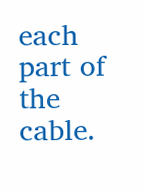each part of the cable.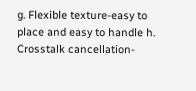g. Flexible texture-easy to place and easy to handle h. Crosstalk cancellation-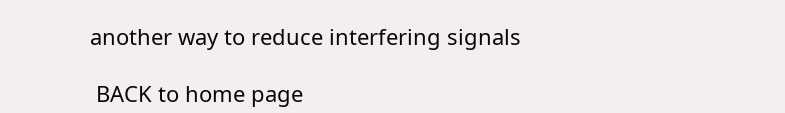another way to reduce interfering signals

 BACK to home page